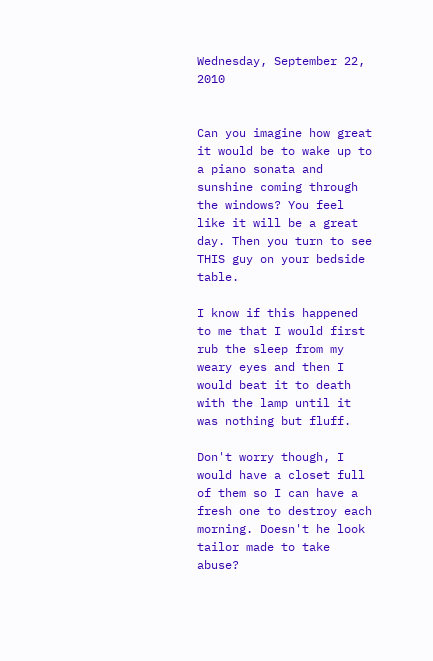Wednesday, September 22, 2010


Can you imagine how great it would be to wake up to a piano sonata and sunshine coming through the windows? You feel like it will be a great day. Then you turn to see THIS guy on your bedside table.

I know if this happened to me that I would first rub the sleep from my weary eyes and then I would beat it to death with the lamp until it was nothing but fluff.

Don't worry though, I would have a closet full of them so I can have a fresh one to destroy each morning. Doesn't he look tailor made to take abuse?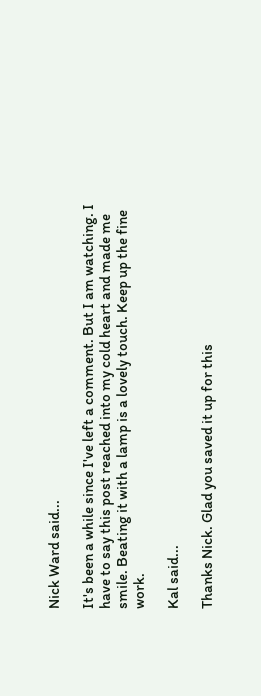Nick Ward said...

It's been a while since I've left a comment. But I am watching. I have to say this post reached into my cold heart and made me smile. Beating it with a lamp is a lovely touch. Keep up the fine work.

Kal said...

Thanks Nick. Glad you saved it up for this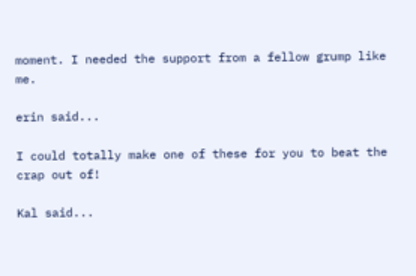moment. I needed the support from a fellow grump like me.

erin said...

I could totally make one of these for you to beat the crap out of!

Kal said...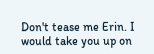Don't tease me Erin. I would take you up on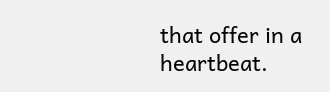that offer in a heartbeat.